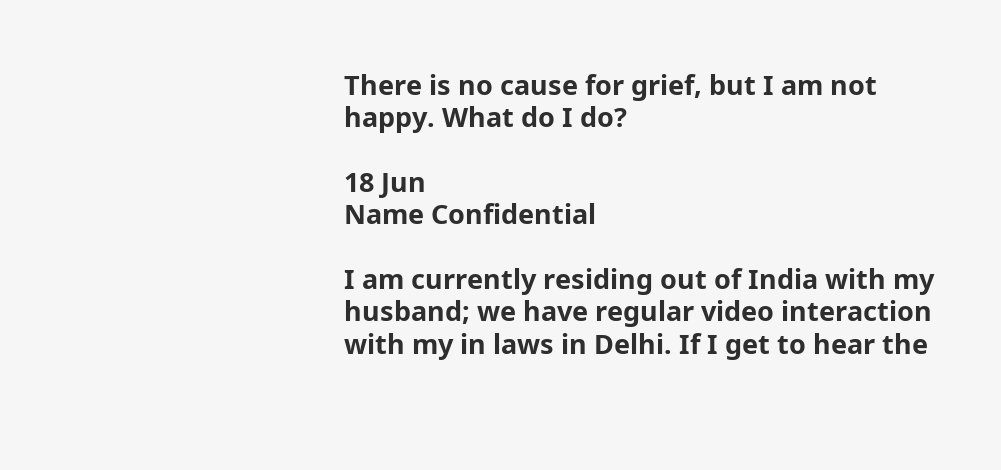There is no cause for grief, but I am not happy. What do I do?

18 Jun
Name Confidential

I am currently residing out of India with my husband; we have regular video interaction with my in laws in Delhi. If I get to hear the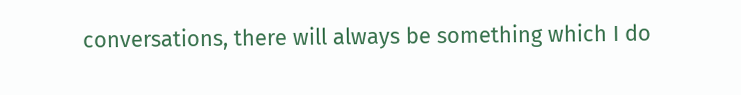conversations, there will always be something which I do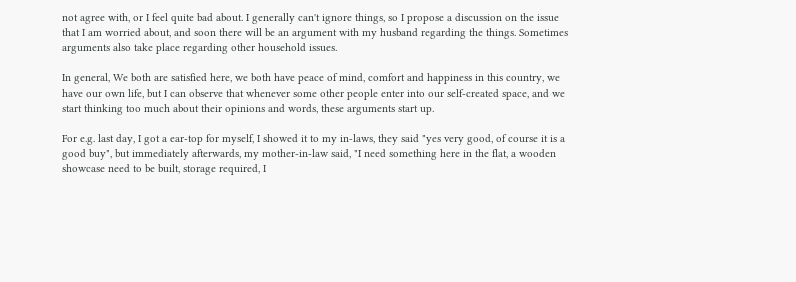not agree with, or I feel quite bad about. I generally can't ignore things, so I propose a discussion on the issue that I am worried about, and soon there will be an argument with my husband regarding the things. Sometimes arguments also take place regarding other household issues.

In general, We both are satisfied here, we both have peace of mind, comfort and happiness in this country, we have our own life, but I can observe that whenever some other people enter into our self-created space, and we start thinking too much about their opinions and words, these arguments start up.

For e.g. last day, I got a ear-top for myself, I showed it to my in-laws, they said "yes very good, of course it is a good buy", but immediately afterwards, my mother-in-law said, "I need something here in the flat, a wooden showcase need to be built, storage required, I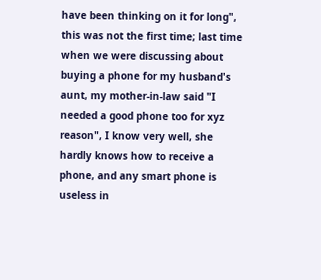have been thinking on it for long", this was not the first time; last time when we were discussing about buying a phone for my husband's aunt, my mother-in-law said "I needed a good phone too for xyz reason", I know very well, she hardly knows how to receive a phone, and any smart phone is useless in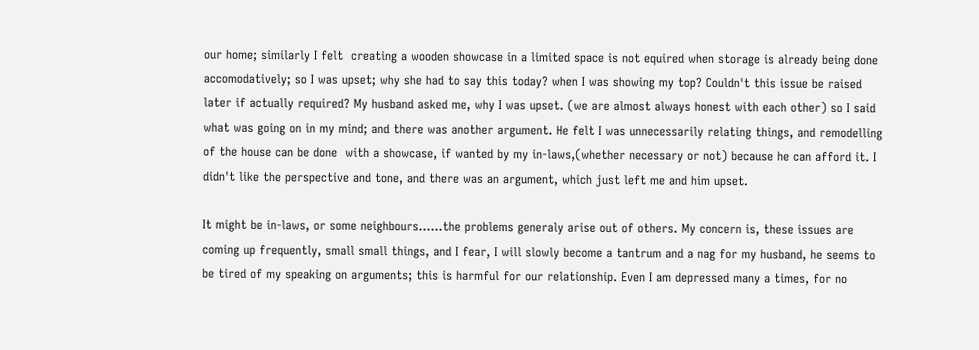our home; similarly I felt  creating a wooden showcase in a limited space is not equired when storage is already being done accomodatively; so I was upset; why she had to say this today? when I was showing my top? Couldn't this issue be raised later if actually required? My husband asked me, why I was upset. (we are almost always honest with each other) so I said what was going on in my mind; and there was another argument. He felt I was unnecessarily relating things, and remodelling of the house can be done  with a showcase, if wanted by my in-laws,(whether necessary or not) because he can afford it. I didn't like the perspective and tone, and there was an argument, which just left me and him upset.

It might be in-laws, or some neighbours......the problems generaly arise out of others. My concern is, these issues are coming up frequently, small small things, and I fear, I will slowly become a tantrum and a nag for my husband, he seems to be tired of my speaking on arguments; this is harmful for our relationship. Even I am depressed many a times, for no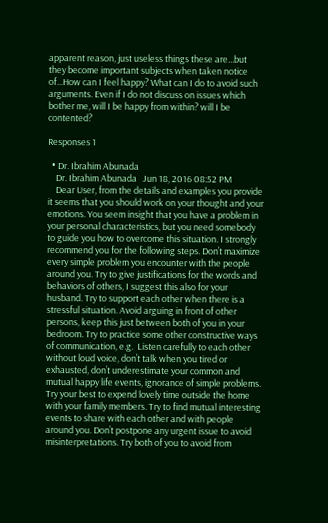apparent reason, just useless things these are...but they become important subjects when taken notice of...How can I feel happy? What can I do to avoid such arguments. Even if I do not discuss on issues which bother me, will I be happy from within? will I be contented?

Responses 1

  • Dr. Ibrahim Abunada
    Dr. Ibrahim Abunada   Jun 18, 2016 08:52 PM
    Dear User, from the details and examples you provide it seems that you should work on your thought and your emotions. You seem insight that you have a problem in your personal characteristics, but you need somebody to guide you how to overcome this situation. I strongly recommend you for the following steps. Don’t maximize every simple problem you encounter with the people around you. Try to give justifications for the words and behaviors of others, I suggest this also for your husband. Try to support each other when there is a stressful situation. Avoid arguing in front of other persons, keep this just between both of you in your bedroom. Try to practice some other constructive ways of communication, e.g.  Listen carefully to each other without loud voice, don’t talk when you tired or exhausted, don’t underestimate your common and mutual happy life events, ignorance of simple problems. Try your best to expend lovely time outside the home with your family members. Try to find mutual interesting events to share with each other and with people around you. Don’t postpone any urgent issue to avoid misinterpretations. Try both of you to avoid from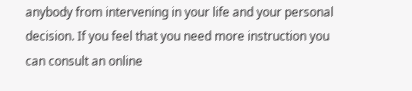anybody from intervening in your life and your personal decision. If you feel that you need more instruction you can consult an online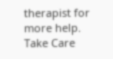therapist for more help. Take Care